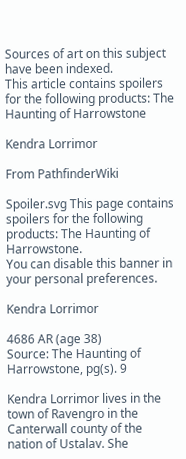Sources of art on this subject have been indexed.
This article contains spoilers for the following products: The Haunting of Harrowstone

Kendra Lorrimor

From PathfinderWiki

Spoiler.svg This page contains spoilers for the following products: The Haunting of Harrowstone.
You can disable this banner in your personal preferences.

Kendra Lorrimor

4686 AR (age 38)
Source: The Haunting of Harrowstone, pg(s). 9

Kendra Lorrimor lives in the town of Ravengro in the Canterwall county of the nation of Ustalav. She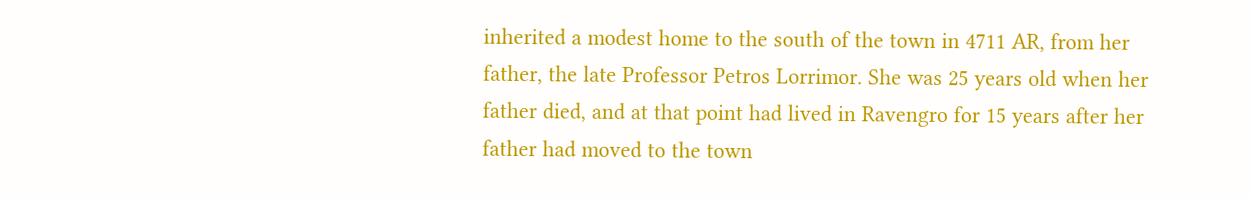inherited a modest home to the south of the town in 4711 AR, from her father, the late Professor Petros Lorrimor. She was 25 years old when her father died, and at that point had lived in Ravengro for 15 years after her father had moved to the town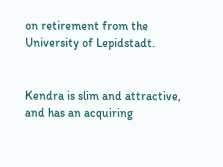on retirement from the University of Lepidstadt.


Kendra is slim and attractive, and has an acquiring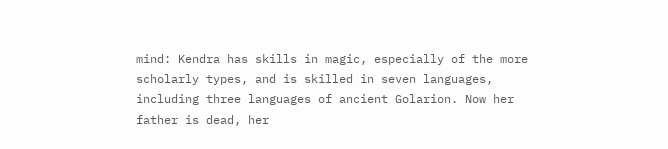mind: Kendra has skills in magic, especially of the more scholarly types, and is skilled in seven languages, including three languages of ancient Golarion. Now her father is dead, her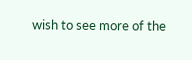wish to see more of the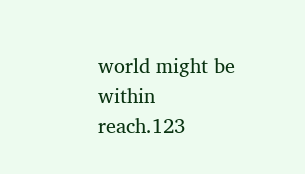world might be within reach.123